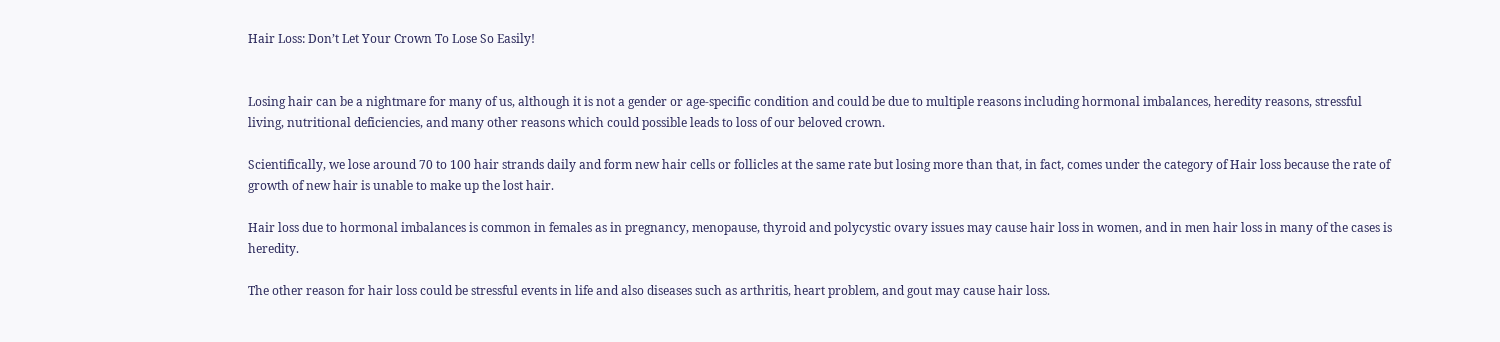Hair Loss: Don’t Let Your Crown To Lose So Easily!


Losing hair can be a nightmare for many of us, although it is not a gender or age-specific condition and could be due to multiple reasons including hormonal imbalances, heredity reasons, stressful living, nutritional deficiencies, and many other reasons which could possible leads to loss of our beloved crown.

Scientifically, we lose around 70 to 100 hair strands daily and form new hair cells or follicles at the same rate but losing more than that, in fact, comes under the category of Hair loss because the rate of growth of new hair is unable to make up the lost hair.

Hair loss due to hormonal imbalances is common in females as in pregnancy, menopause, thyroid and polycystic ovary issues may cause hair loss in women, and in men hair loss in many of the cases is heredity.

The other reason for hair loss could be stressful events in life and also diseases such as arthritis, heart problem, and gout may cause hair loss.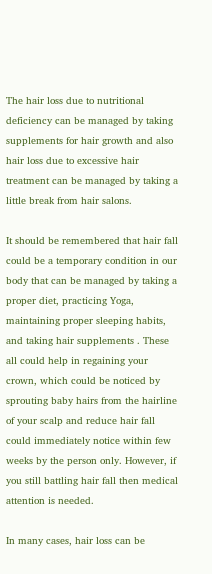The hair loss due to nutritional deficiency can be managed by taking supplements for hair growth and also hair loss due to excessive hair treatment can be managed by taking a little break from hair salons.

It should be remembered that hair fall could be a temporary condition in our body that can be managed by taking a proper diet, practicing Yoga, maintaining proper sleeping habits, and taking hair supplements . These all could help in regaining your crown, which could be noticed by sprouting baby hairs from the hairline of your scalp and reduce hair fall could immediately notice within few weeks by the person only. However, if you still battling hair fall then medical attention is needed.

In many cases, hair loss can be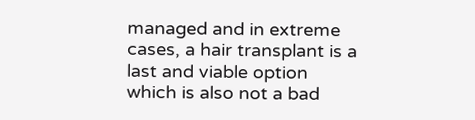managed and in extreme cases, a hair transplant is a last and viable option which is also not a bad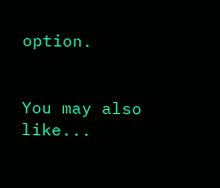option.


You may also like...